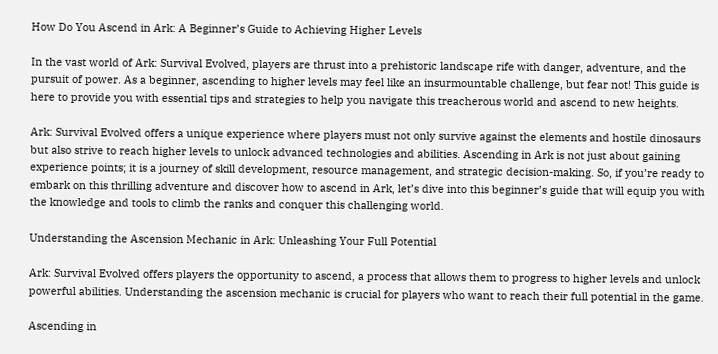How Do You Ascend in Ark: A Beginner’s Guide to Achieving Higher Levels

In the vast world of Ark: Survival Evolved, players are thrust into a prehistoric landscape rife with danger, adventure, and the pursuit of power. As a beginner, ascending to higher levels may feel like an insurmountable challenge, but fear not! This guide is here to provide you with essential tips and strategies to help you navigate this treacherous world and ascend to new heights.

Ark: Survival Evolved offers a unique experience where players must not only survive against the elements and hostile dinosaurs but also strive to reach higher levels to unlock advanced technologies and abilities. Ascending in Ark is not just about gaining experience points; it is a journey of skill development, resource management, and strategic decision-making. So, if you’re ready to embark on this thrilling adventure and discover how to ascend in Ark, let’s dive into this beginner’s guide that will equip you with the knowledge and tools to climb the ranks and conquer this challenging world.

Understanding the Ascension Mechanic in Ark: Unleashing Your Full Potential

Ark: Survival Evolved offers players the opportunity to ascend, a process that allows them to progress to higher levels and unlock powerful abilities. Understanding the ascension mechanic is crucial for players who want to reach their full potential in the game.

Ascending in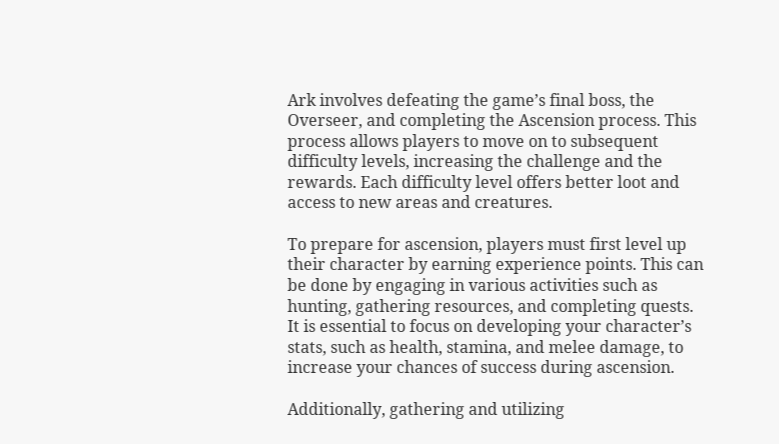Ark involves defeating the game’s final boss, the Overseer, and completing the Ascension process. This process allows players to move on to subsequent difficulty levels, increasing the challenge and the rewards. Each difficulty level offers better loot and access to new areas and creatures.

To prepare for ascension, players must first level up their character by earning experience points. This can be done by engaging in various activities such as hunting, gathering resources, and completing quests. It is essential to focus on developing your character’s stats, such as health, stamina, and melee damage, to increase your chances of success during ascension.

Additionally, gathering and utilizing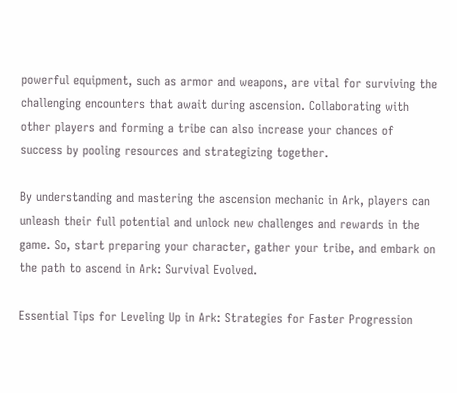powerful equipment, such as armor and weapons, are vital for surviving the challenging encounters that await during ascension. Collaborating with other players and forming a tribe can also increase your chances of success by pooling resources and strategizing together.

By understanding and mastering the ascension mechanic in Ark, players can unleash their full potential and unlock new challenges and rewards in the game. So, start preparing your character, gather your tribe, and embark on the path to ascend in Ark: Survival Evolved.

Essential Tips for Leveling Up in Ark: Strategies for Faster Progression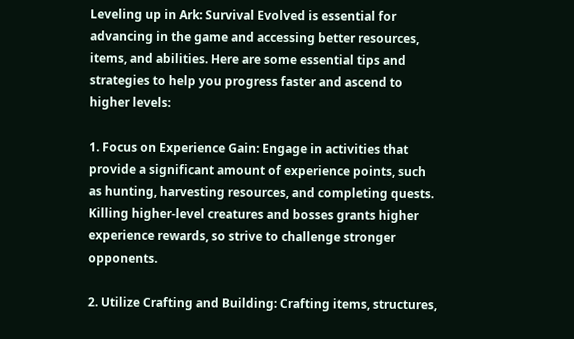Leveling up in Ark: Survival Evolved is essential for advancing in the game and accessing better resources, items, and abilities. Here are some essential tips and strategies to help you progress faster and ascend to higher levels:

1. Focus on Experience Gain: Engage in activities that provide a significant amount of experience points, such as hunting, harvesting resources, and completing quests. Killing higher-level creatures and bosses grants higher experience rewards, so strive to challenge stronger opponents.

2. Utilize Crafting and Building: Crafting items, structures,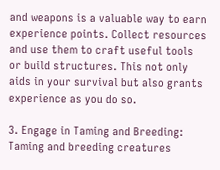and weapons is a valuable way to earn experience points. Collect resources and use them to craft useful tools or build structures. This not only aids in your survival but also grants experience as you do so.

3. Engage in Taming and Breeding: Taming and breeding creatures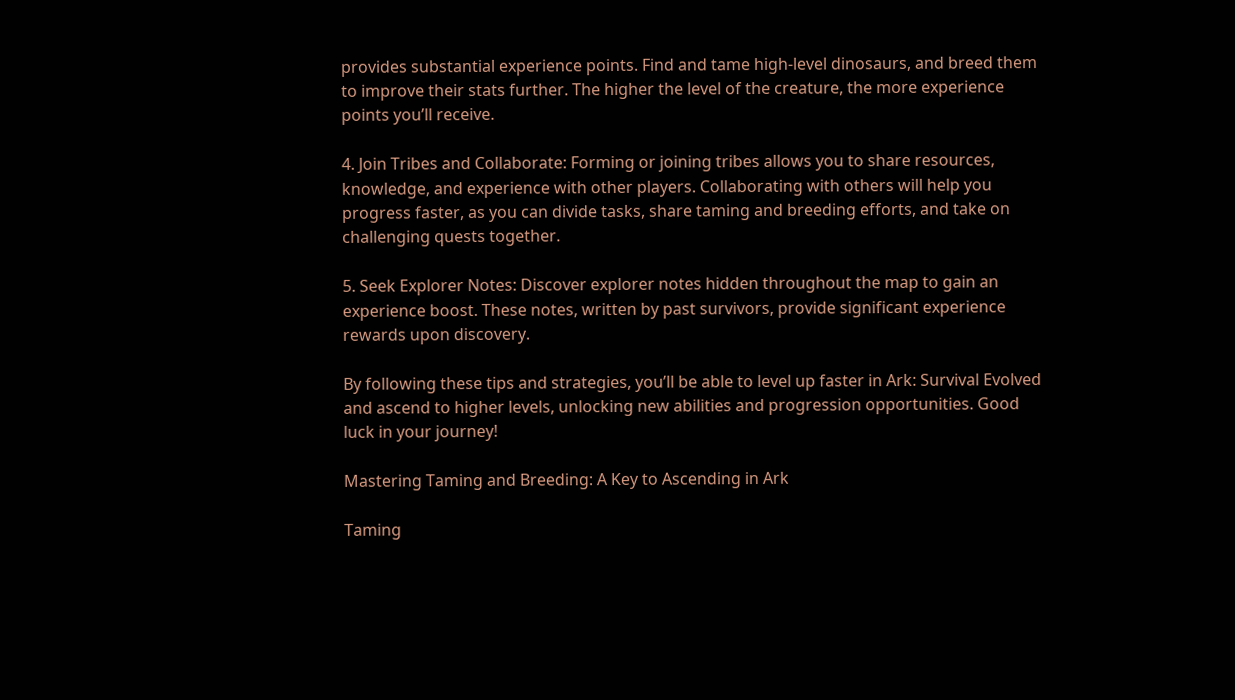provides substantial experience points. Find and tame high-level dinosaurs, and breed them to improve their stats further. The higher the level of the creature, the more experience points you’ll receive.

4. Join Tribes and Collaborate: Forming or joining tribes allows you to share resources, knowledge, and experience with other players. Collaborating with others will help you progress faster, as you can divide tasks, share taming and breeding efforts, and take on challenging quests together.

5. Seek Explorer Notes: Discover explorer notes hidden throughout the map to gain an experience boost. These notes, written by past survivors, provide significant experience rewards upon discovery.

By following these tips and strategies, you’ll be able to level up faster in Ark: Survival Evolved and ascend to higher levels, unlocking new abilities and progression opportunities. Good luck in your journey!

Mastering Taming and Breeding: A Key to Ascending in Ark

Taming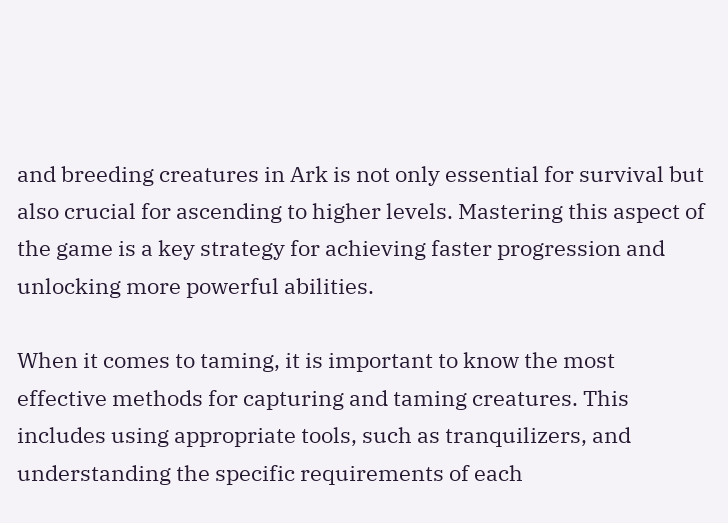and breeding creatures in Ark is not only essential for survival but also crucial for ascending to higher levels. Mastering this aspect of the game is a key strategy for achieving faster progression and unlocking more powerful abilities.

When it comes to taming, it is important to know the most effective methods for capturing and taming creatures. This includes using appropriate tools, such as tranquilizers, and understanding the specific requirements of each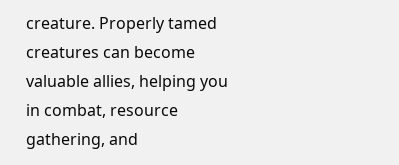creature. Properly tamed creatures can become valuable allies, helping you in combat, resource gathering, and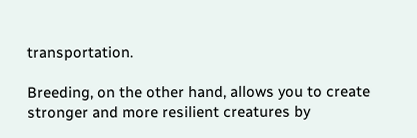transportation.

Breeding, on the other hand, allows you to create stronger and more resilient creatures by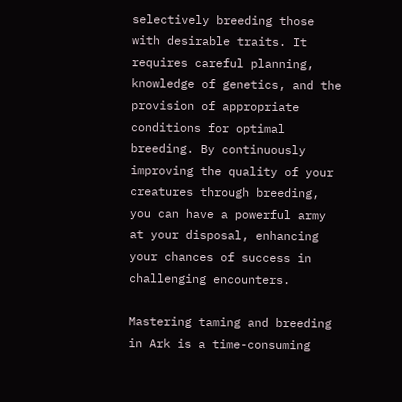selectively breeding those with desirable traits. It requires careful planning, knowledge of genetics, and the provision of appropriate conditions for optimal breeding. By continuously improving the quality of your creatures through breeding, you can have a powerful army at your disposal, enhancing your chances of success in challenging encounters.

Mastering taming and breeding in Ark is a time-consuming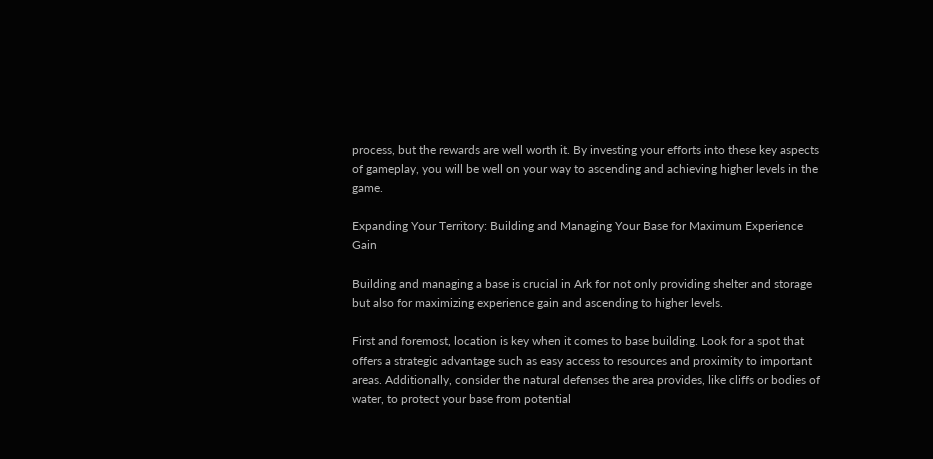process, but the rewards are well worth it. By investing your efforts into these key aspects of gameplay, you will be well on your way to ascending and achieving higher levels in the game.

Expanding Your Territory: Building and Managing Your Base for Maximum Experience Gain

Building and managing a base is crucial in Ark for not only providing shelter and storage but also for maximizing experience gain and ascending to higher levels.

First and foremost, location is key when it comes to base building. Look for a spot that offers a strategic advantage such as easy access to resources and proximity to important areas. Additionally, consider the natural defenses the area provides, like cliffs or bodies of water, to protect your base from potential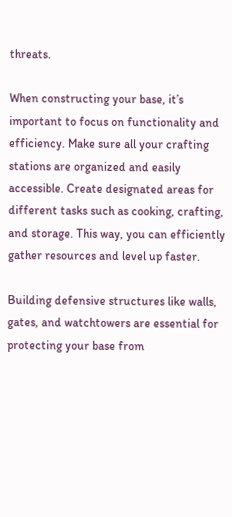threats.

When constructing your base, it’s important to focus on functionality and efficiency. Make sure all your crafting stations are organized and easily accessible. Create designated areas for different tasks such as cooking, crafting, and storage. This way, you can efficiently gather resources and level up faster.

Building defensive structures like walls, gates, and watchtowers are essential for protecting your base from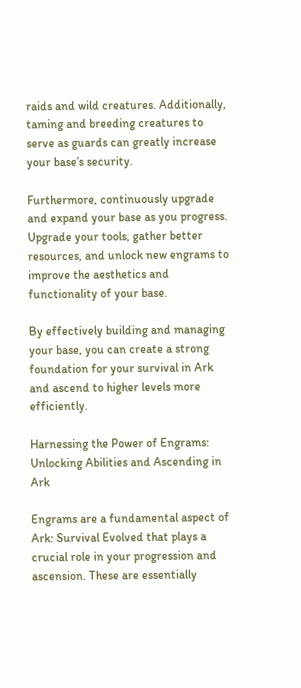raids and wild creatures. Additionally, taming and breeding creatures to serve as guards can greatly increase your base’s security.

Furthermore, continuously upgrade and expand your base as you progress. Upgrade your tools, gather better resources, and unlock new engrams to improve the aesthetics and functionality of your base.

By effectively building and managing your base, you can create a strong foundation for your survival in Ark and ascend to higher levels more efficiently.

Harnessing the Power of Engrams: Unlocking Abilities and Ascending in Ark

Engrams are a fundamental aspect of Ark: Survival Evolved that plays a crucial role in your progression and ascension. These are essentially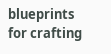blueprints for crafting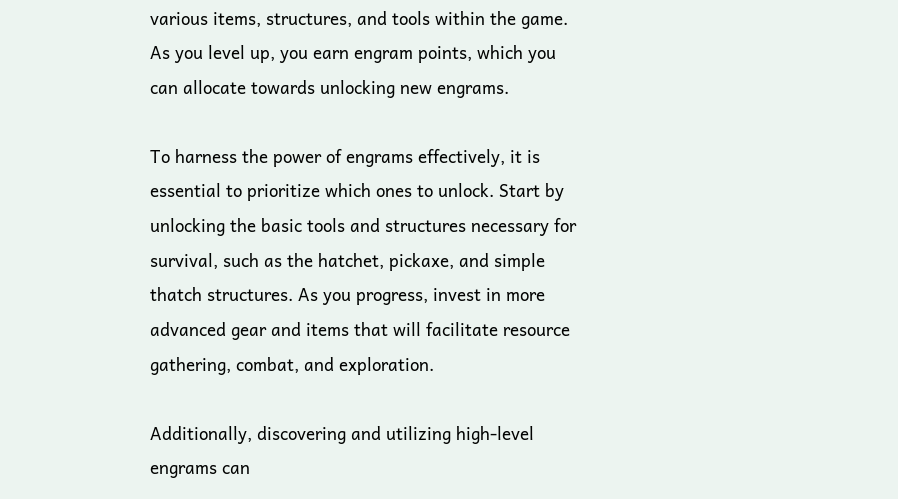various items, structures, and tools within the game. As you level up, you earn engram points, which you can allocate towards unlocking new engrams.

To harness the power of engrams effectively, it is essential to prioritize which ones to unlock. Start by unlocking the basic tools and structures necessary for survival, such as the hatchet, pickaxe, and simple thatch structures. As you progress, invest in more advanced gear and items that will facilitate resource gathering, combat, and exploration.

Additionally, discovering and utilizing high-level engrams can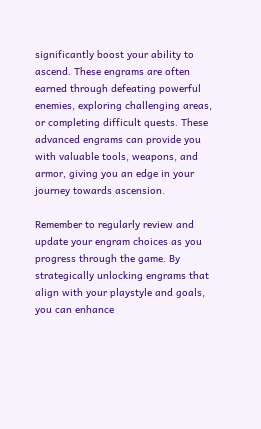significantly boost your ability to ascend. These engrams are often earned through defeating powerful enemies, exploring challenging areas, or completing difficult quests. These advanced engrams can provide you with valuable tools, weapons, and armor, giving you an edge in your journey towards ascension.

Remember to regularly review and update your engram choices as you progress through the game. By strategically unlocking engrams that align with your playstyle and goals, you can enhance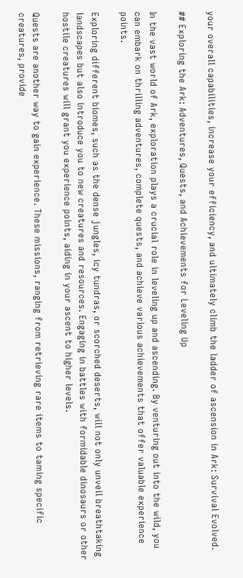your overall capabilities, increase your efficiency, and ultimately climb the ladder of ascension in Ark: Survival Evolved.

## Exploring the Ark: Adventures, Quests, and Achievements for Leveling Up

In the vast world of Ark, exploration plays a crucial role in leveling up and ascending. By venturing out into the wild, you can embark on thrilling adventures, complete quests, and achieve various achievements that offer valuable experience points.

Exploring different biomes, such as the dense jungles, icy tundras, or scorched deserts, will not only unveil breathtaking landscapes but also introduce you to new creatures and resources. Engaging in battles with formidable dinosaurs or other hostile creatures will grant you experience points, aiding in your ascent to higher levels.

Quests are another way to gain experience. These missions, ranging from retrieving rare items to taming specific creatures, provide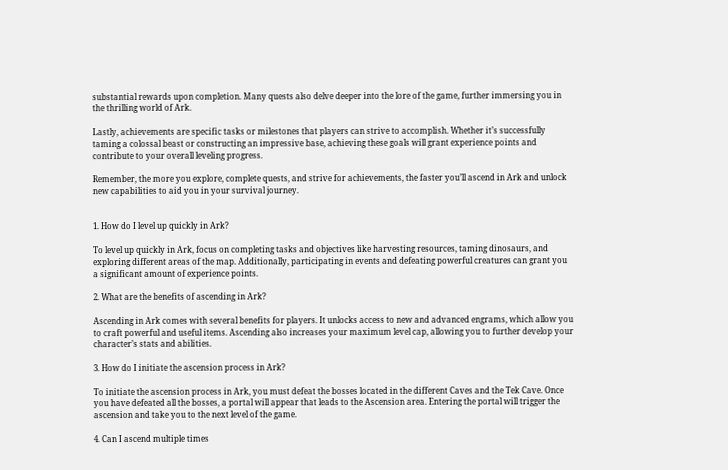substantial rewards upon completion. Many quests also delve deeper into the lore of the game, further immersing you in the thrilling world of Ark.

Lastly, achievements are specific tasks or milestones that players can strive to accomplish. Whether it’s successfully taming a colossal beast or constructing an impressive base, achieving these goals will grant experience points and contribute to your overall leveling progress.

Remember, the more you explore, complete quests, and strive for achievements, the faster you’ll ascend in Ark and unlock new capabilities to aid you in your survival journey.


1. How do I level up quickly in Ark?

To level up quickly in Ark, focus on completing tasks and objectives like harvesting resources, taming dinosaurs, and exploring different areas of the map. Additionally, participating in events and defeating powerful creatures can grant you a significant amount of experience points.

2. What are the benefits of ascending in Ark?

Ascending in Ark comes with several benefits for players. It unlocks access to new and advanced engrams, which allow you to craft powerful and useful items. Ascending also increases your maximum level cap, allowing you to further develop your character’s stats and abilities.

3. How do I initiate the ascension process in Ark?

To initiate the ascension process in Ark, you must defeat the bosses located in the different Caves and the Tek Cave. Once you have defeated all the bosses, a portal will appear that leads to the Ascension area. Entering the portal will trigger the ascension and take you to the next level of the game.

4. Can I ascend multiple times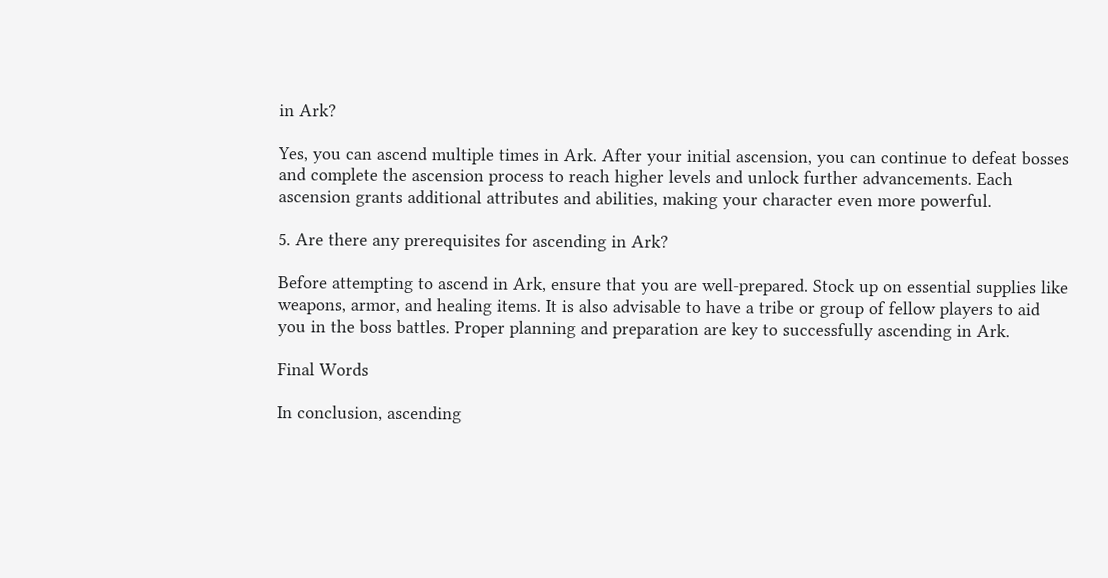in Ark?

Yes, you can ascend multiple times in Ark. After your initial ascension, you can continue to defeat bosses and complete the ascension process to reach higher levels and unlock further advancements. Each ascension grants additional attributes and abilities, making your character even more powerful.

5. Are there any prerequisites for ascending in Ark?

Before attempting to ascend in Ark, ensure that you are well-prepared. Stock up on essential supplies like weapons, armor, and healing items. It is also advisable to have a tribe or group of fellow players to aid you in the boss battles. Proper planning and preparation are key to successfully ascending in Ark.

Final Words

In conclusion, ascending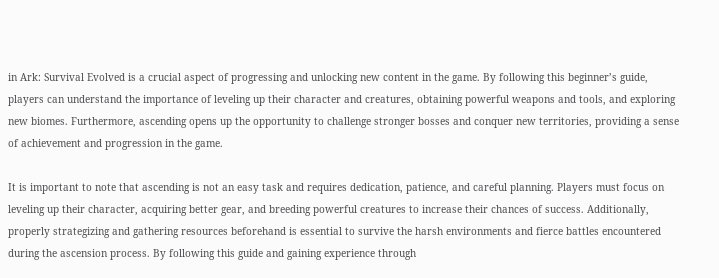in Ark: Survival Evolved is a crucial aspect of progressing and unlocking new content in the game. By following this beginner’s guide, players can understand the importance of leveling up their character and creatures, obtaining powerful weapons and tools, and exploring new biomes. Furthermore, ascending opens up the opportunity to challenge stronger bosses and conquer new territories, providing a sense of achievement and progression in the game.

It is important to note that ascending is not an easy task and requires dedication, patience, and careful planning. Players must focus on leveling up their character, acquiring better gear, and breeding powerful creatures to increase their chances of success. Additionally, properly strategizing and gathering resources beforehand is essential to survive the harsh environments and fierce battles encountered during the ascension process. By following this guide and gaining experience through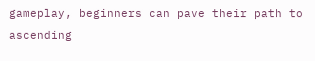gameplay, beginners can pave their path to ascending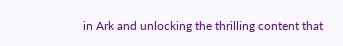in Ark and unlocking the thrilling content that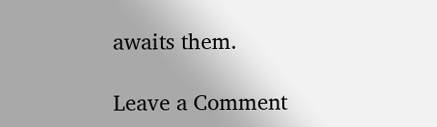awaits them.

Leave a Comment